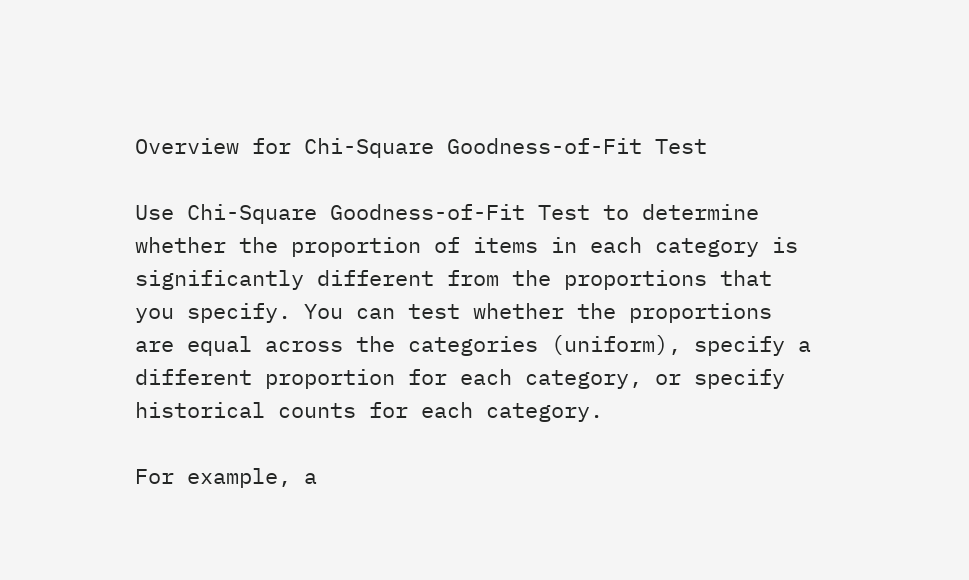Overview for Chi-Square Goodness-of-Fit Test

Use Chi-Square Goodness-of-Fit Test to determine whether the proportion of items in each category is significantly different from the proportions that you specify. You can test whether the proportions are equal across the categories (uniform), specify a different proportion for each category, or specify historical counts for each category.

For example, a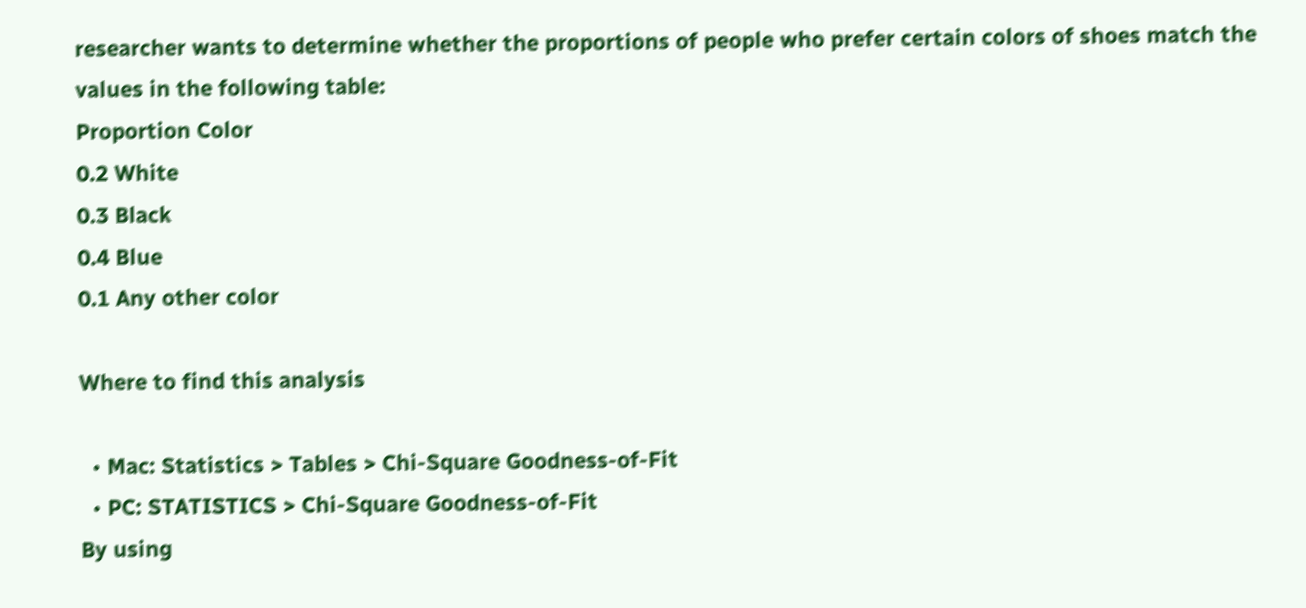researcher wants to determine whether the proportions of people who prefer certain colors of shoes match the values in the following table:
Proportion Color
0.2 White
0.3 Black
0.4 Blue
0.1 Any other color

Where to find this analysis

  • Mac: Statistics > Tables > Chi-Square Goodness-of-Fit
  • PC: STATISTICS > Chi-Square Goodness-of-Fit
By using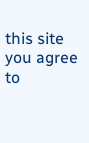this site you agree to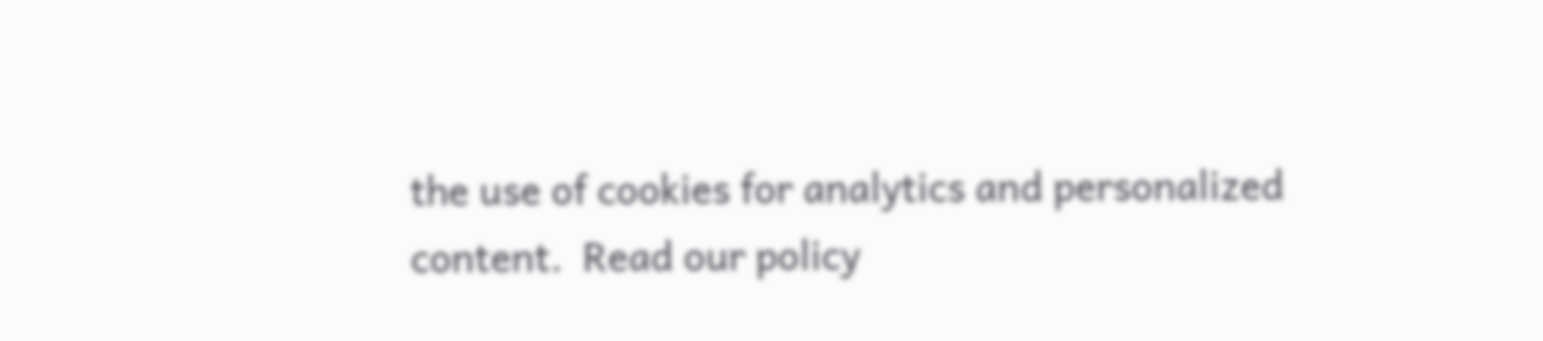the use of cookies for analytics and personalized content.  Read our policy